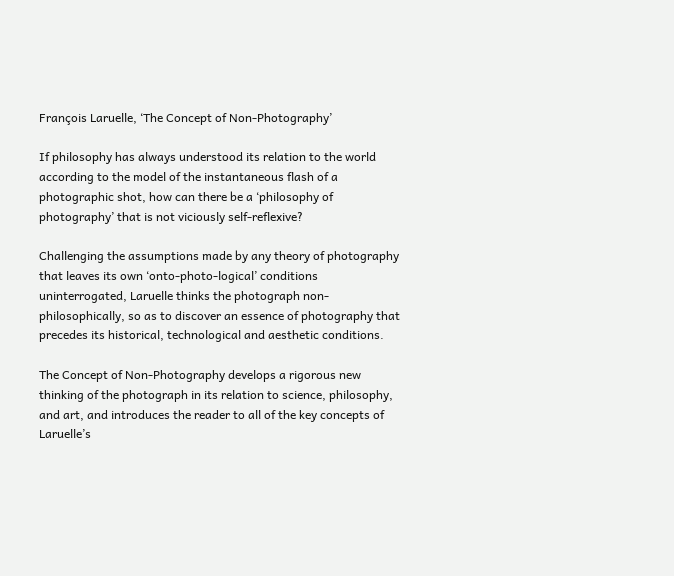François Laruelle, ‘The Concept of Non-Photography’

If philosophy has always understood its relation to the world according to the model of the instantaneous flash of a photographic shot, how can there be a ‘philosophy of photography’ that is not viciously self-reflexive?

Challenging the assumptions made by any theory of photography that leaves its own ‘onto-photo-logical’ conditions uninterrogated, Laruelle thinks the photograph non-philosophically, so as to discover an essence of photography that precedes its historical, technological and aesthetic conditions.

The Concept of Non-Photography develops a rigorous new thinking of the photograph in its relation to science, philosophy, and art, and introduces the reader to all of the key concepts of Laruelle’s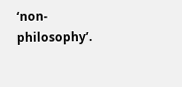‘non-philosophy’.